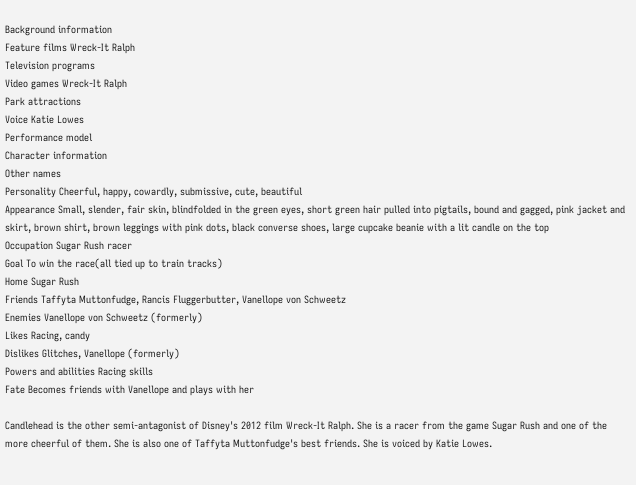Background information
Feature films Wreck-It Ralph
Television programs
Video games Wreck-It Ralph
Park attractions
Voice Katie Lowes
Performance model
Character information
Other names
Personality Cheerful, happy, cowardly, submissive, cute, beautiful
Appearance Small, slender, fair skin, blindfolded in the green eyes, short green hair pulled into pigtails, bound and gagged, pink jacket and skirt, brown shirt, brown leggings with pink dots, black converse shoes, large cupcake beanie with a lit candle on the top
Occupation Sugar Rush racer
Goal To win the race(all tied up to train tracks)
Home Sugar Rush
Friends Taffyta Muttonfudge, Rancis Fluggerbutter, Vanellope von Schweetz
Enemies Vanellope von Schweetz (formerly)
Likes Racing, candy
Dislikes Glitches, Vanellope (formerly)
Powers and abilities Racing skills
Fate Becomes friends with Vanellope and plays with her

Candlehead is the other semi-antagonist of Disney's 2012 film Wreck-It Ralph. She is a racer from the game Sugar Rush and one of the more cheerful of them. She is also one of Taffyta Muttonfudge's best friends. She is voiced by Katie Lowes.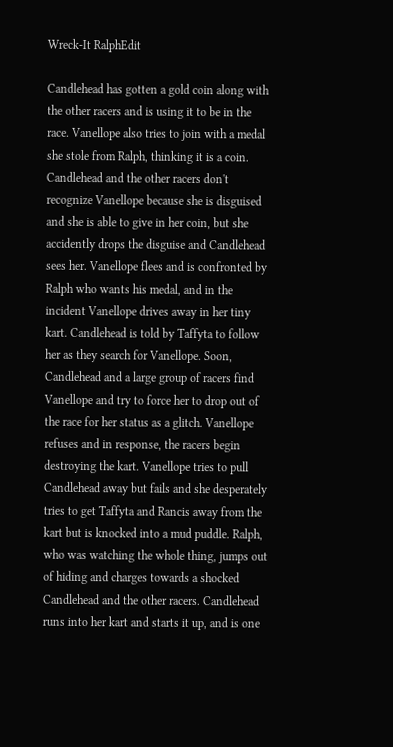Wreck-It RalphEdit

Candlehead has gotten a gold coin along with the other racers and is using it to be in the race. Vanellope also tries to join with a medal she stole from Ralph, thinking it is a coin. Candlehead and the other racers don't recognize Vanellope because she is disguised and she is able to give in her coin, but she accidently drops the disguise and Candlehead sees her. Vanellope flees and is confronted by Ralph who wants his medal, and in the incident Vanellope drives away in her tiny kart. Candlehead is told by Taffyta to follow her as they search for Vanellope. Soon, Candlehead and a large group of racers find Vanellope and try to force her to drop out of the race for her status as a glitch. Vanellope refuses and in response, the racers begin destroying the kart. Vanellope tries to pull Candlehead away but fails and she desperately tries to get Taffyta and Rancis away from the kart but is knocked into a mud puddle. Ralph, who was watching the whole thing, jumps out of hiding and charges towards a shocked Candlehead and the other racers. Candlehead runs into her kart and starts it up, and is one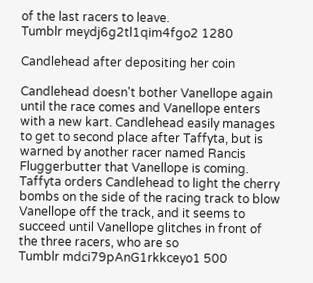of the last racers to leave.
Tumblr meydj6g2tl1qim4fgo2 1280

Candlehead after depositing her coin

Candlehead doesn't bother Vanellope again until the race comes and Vanellope enters with a new kart. Candlehead easily manages to get to second place after Taffyta, but is warned by another racer named Rancis Fluggerbutter that Vanellope is coming. Taffyta orders Candlehead to light the cherry bombs on the side of the racing track to blow Vanellope off the track, and it seems to succeed until Vanellope glitches in front of the three racers, who are so
Tumblr mdci79pAnG1rkkceyo1 500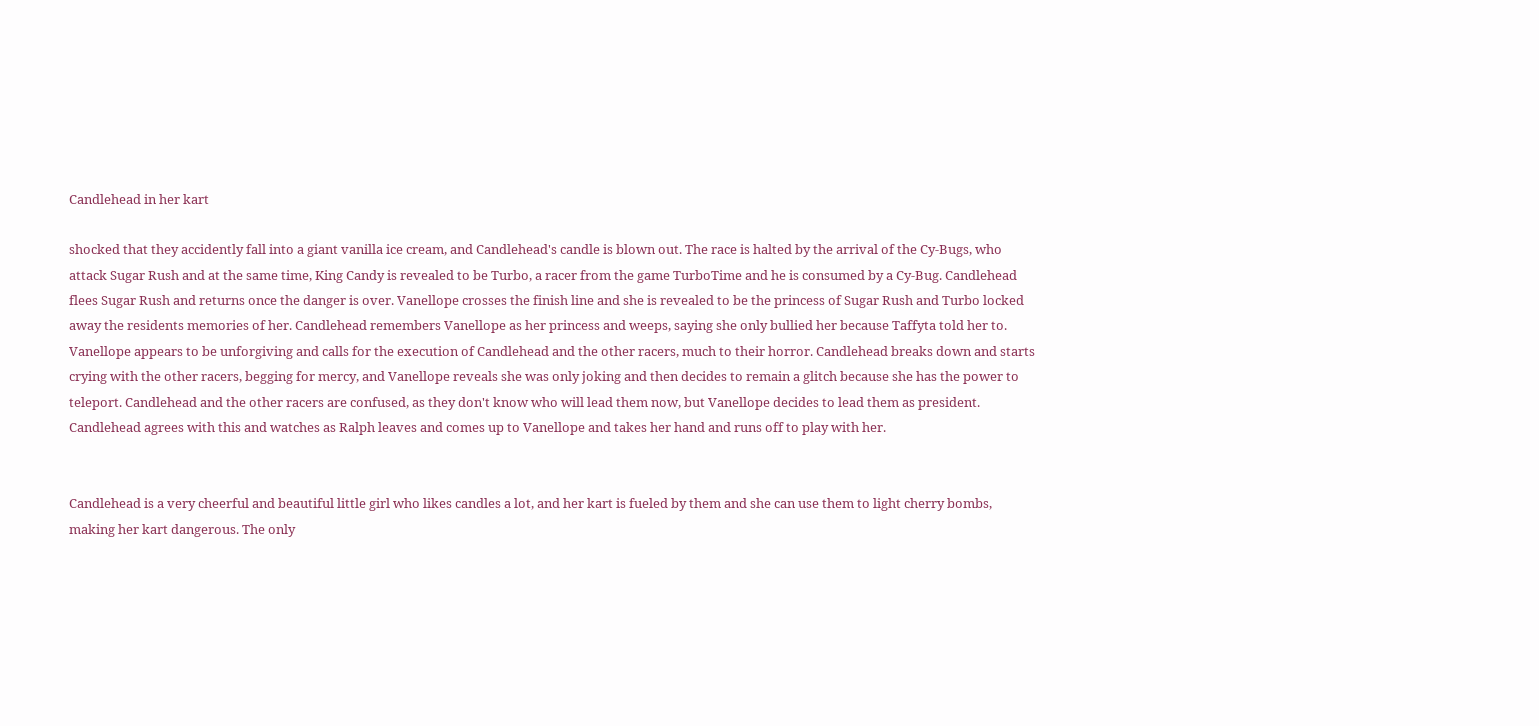Candlehead in her kart

shocked that they accidently fall into a giant vanilla ice cream, and Candlehead's candle is blown out. The race is halted by the arrival of the Cy-Bugs, who attack Sugar Rush and at the same time, King Candy is revealed to be Turbo, a racer from the game TurboTime and he is consumed by a Cy-Bug. Candlehead flees Sugar Rush and returns once the danger is over. Vanellope crosses the finish line and she is revealed to be the princess of Sugar Rush and Turbo locked away the residents memories of her. Candlehead remembers Vanellope as her princess and weeps, saying she only bullied her because Taffyta told her to. Vanellope appears to be unforgiving and calls for the execution of Candlehead and the other racers, much to their horror. Candlehead breaks down and starts crying with the other racers, begging for mercy, and Vanellope reveals she was only joking and then decides to remain a glitch because she has the power to teleport. Candlehead and the other racers are confused, as they don't know who will lead them now, but Vanellope decides to lead them as president. Candlehead agrees with this and watches as Ralph leaves and comes up to Vanellope and takes her hand and runs off to play with her.


Candlehead is a very cheerful and beautiful little girl who likes candles a lot, and her kart is fueled by them and she can use them to light cherry bombs, making her kart dangerous. The only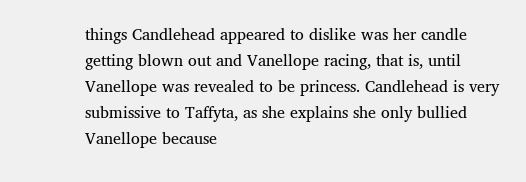things Candlehead appeared to dislike was her candle getting blown out and Vanellope racing, that is, until Vanellope was revealed to be princess. Candlehead is very submissive to Taffyta, as she explains she only bullied Vanellope because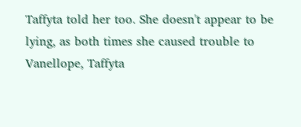Taffyta told her too. She doesn't appear to be lying, as both times she caused trouble to Vanellope, Taffyta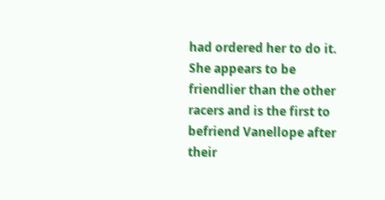had ordered her to do it. She appears to be friendlier than the other racers and is the first to befriend Vanellope after their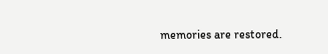memories are restored.